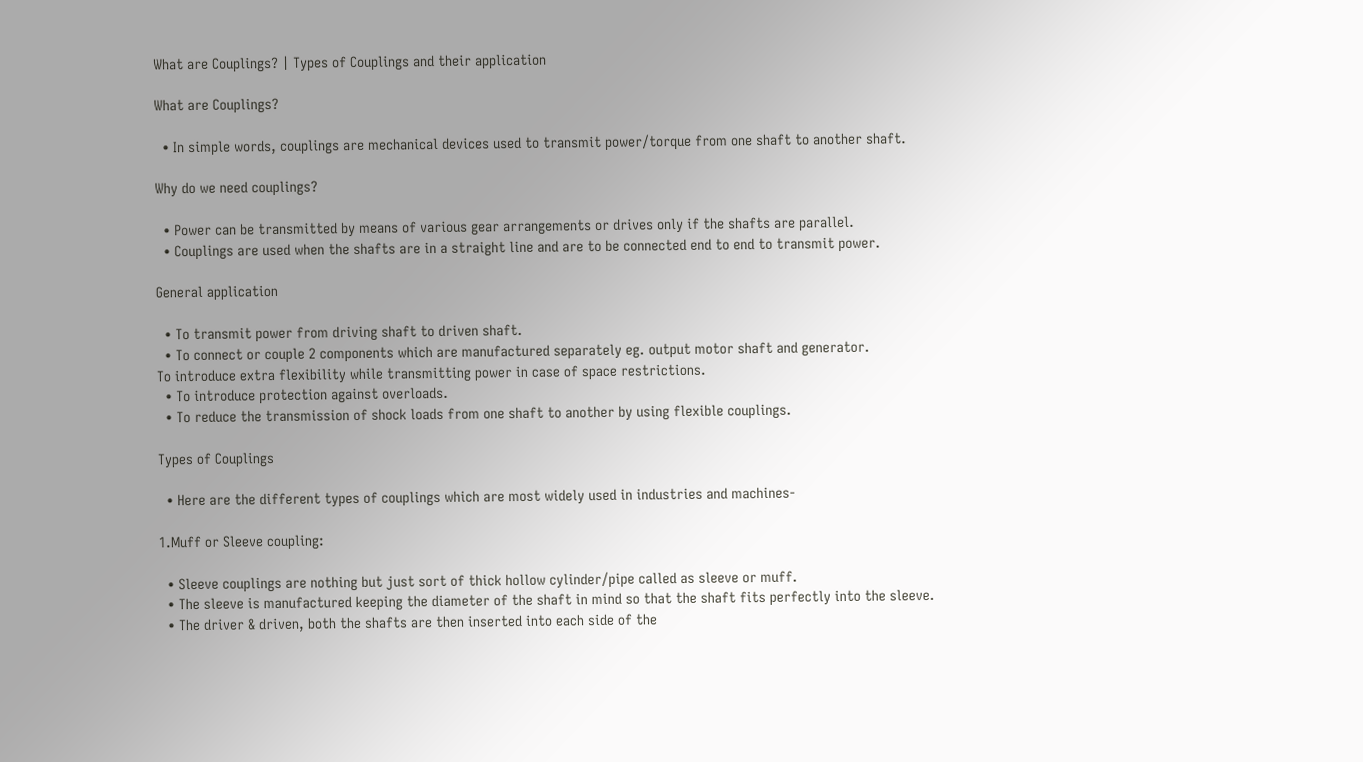What are Couplings? | Types of Couplings and their application

What are Couplings?

  • In simple words, couplings are mechanical devices used to transmit power/torque from one shaft to another shaft.

Why do we need couplings?

  • Power can be transmitted by means of various gear arrangements or drives only if the shafts are parallel.
  • Couplings are used when the shafts are in a straight line and are to be connected end to end to transmit power.

General application

  • To transmit power from driving shaft to driven shaft.
  • To connect or couple 2 components which are manufactured separately eg. output motor shaft and generator.
To introduce extra flexibility while transmitting power in case of space restrictions.
  • To introduce protection against overloads.
  • To reduce the transmission of shock loads from one shaft to another by using flexible couplings.

Types of Couplings

  • Here are the different types of couplings which are most widely used in industries and machines-

1.Muff or Sleeve coupling:

  • Sleeve couplings are nothing but just sort of thick hollow cylinder/pipe called as sleeve or muff.
  • The sleeve is manufactured keeping the diameter of the shaft in mind so that the shaft fits perfectly into the sleeve.
  • The driver & driven, both the shafts are then inserted into each side of the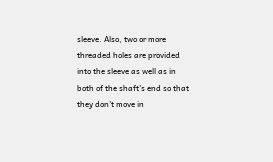sleeve. Also, two or more threaded holes are provided into the sleeve as well as in both of the shaft’s end so that they don’t move in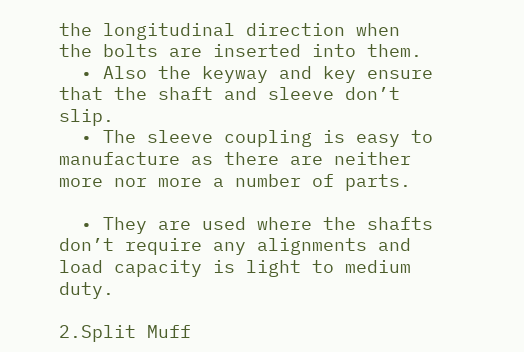the longitudinal direction when the bolts are inserted into them.
  • Also the keyway and key ensure that the shaft and sleeve don’t slip.
  • The sleeve coupling is easy to manufacture as there are neither more nor more a number of parts.

  • They are used where the shafts don’t require any alignments and load capacity is light to medium duty.

2.Split Muff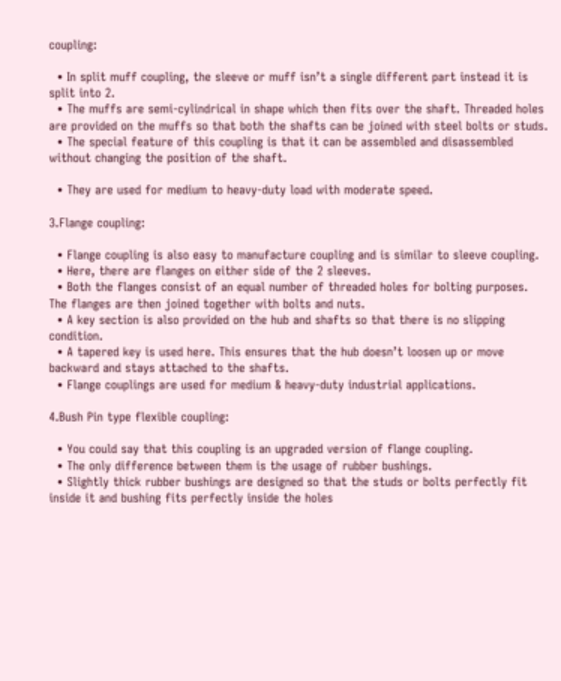coupling:

  • In split muff coupling, the sleeve or muff isn’t a single different part instead it is split into 2.
  • The muffs are semi-cylindrical in shape which then fits over the shaft. Threaded holes are provided on the muffs so that both the shafts can be joined with steel bolts or studs.
  • The special feature of this coupling is that it can be assembled and disassembled without changing the position of the shaft.

  • They are used for medium to heavy-duty load with moderate speed.

3.Flange coupling:

  • Flange coupling is also easy to manufacture coupling and is similar to sleeve coupling.
  • Here, there are flanges on either side of the 2 sleeves.
  • Both the flanges consist of an equal number of threaded holes for bolting purposes. The flanges are then joined together with bolts and nuts.
  • A key section is also provided on the hub and shafts so that there is no slipping condition.
  • A tapered key is used here. This ensures that the hub doesn’t loosen up or move backward and stays attached to the shafts.
  • Flange couplings are used for medium & heavy-duty industrial applications.

4.Bush Pin type flexible coupling:

  • You could say that this coupling is an upgraded version of flange coupling.
  • The only difference between them is the usage of rubber bushings.
  • Slightly thick rubber bushings are designed so that the studs or bolts perfectly fit inside it and bushing fits perfectly inside the holes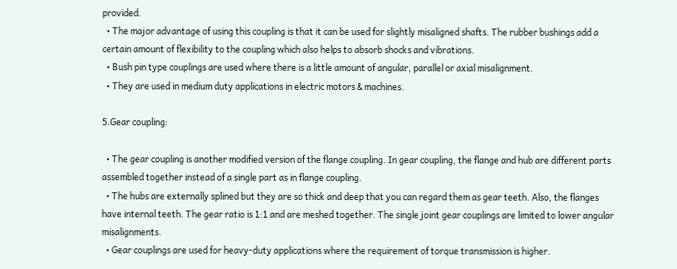provided.
  • The major advantage of using this coupling is that it can be used for slightly misaligned shafts. The rubber bushings add a certain amount of flexibility to the coupling which also helps to absorb shocks and vibrations.
  • Bush pin type couplings are used where there is a little amount of angular, parallel or axial misalignment.
  • They are used in medium duty applications in electric motors & machines.

5.Gear coupling:

  • The gear coupling is another modified version of the flange coupling. In gear coupling, the flange and hub are different parts assembled together instead of a single part as in flange coupling.
  • The hubs are externally splined but they are so thick and deep that you can regard them as gear teeth. Also, the flanges have internal teeth. The gear ratio is 1:1 and are meshed together. The single joint gear couplings are limited to lower angular misalignments.
  • Gear couplings are used for heavy-duty applications where the requirement of torque transmission is higher.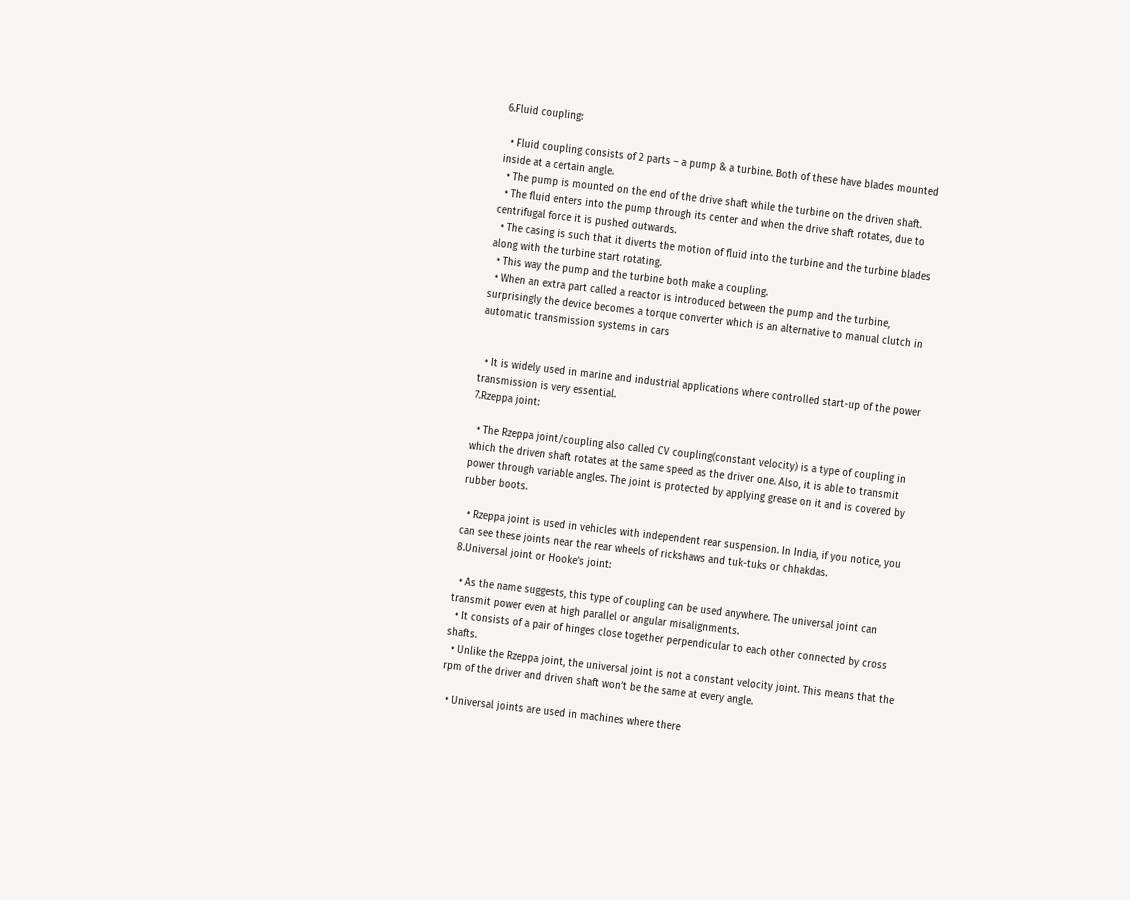6.Fluid coupling:

  • Fluid coupling consists of 2 parts – a pump & a turbine. Both of these have blades mounted inside at a certain angle.
  • The pump is mounted on the end of the drive shaft while the turbine on the driven shaft.
  • The fluid enters into the pump through its center and when the drive shaft rotates, due to centrifugal force it is pushed outwards.
  • The casing is such that it diverts the motion of fluid into the turbine and the turbine blades along with the turbine start rotating.
  • This way the pump and the turbine both make a coupling.
  • When an extra part called a reactor is introduced between the pump and the turbine, surprisingly the device becomes a torque converter which is an alternative to manual clutch in automatic transmission systems in cars


  • It is widely used in marine and industrial applications where controlled start-up of the power transmission is very essential.
7.Rzeppa joint:

  • The Rzeppa joint/coupling also called CV coupling(constant velocity) is a type of coupling in which the driven shaft rotates at the same speed as the driver one. Also, it is able to transmit power through variable angles. The joint is protected by applying grease on it and is covered by rubber boots.

  • Rzeppa joint is used in vehicles with independent rear suspension. In India, if you notice, you can see these joints near the rear wheels of rickshaws and tuk-tuks or chhakdas.
8.Universal joint or Hooke’s joint:

  • As the name suggests, this type of coupling can be used anywhere. The universal joint can transmit power even at high parallel or angular misalignments.
  • It consists of a pair of hinges close together perpendicular to each other connected by cross shafts.
  • Unlike the Rzeppa joint, the universal joint is not a constant velocity joint. This means that the rpm of the driver and driven shaft won’t be the same at every angle.

  • Universal joints are used in machines where there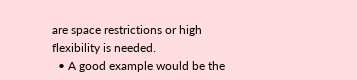are space restrictions or high flexibility is needed.
  • A good example would be the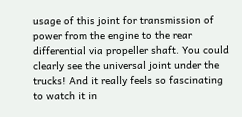usage of this joint for transmission of power from the engine to the rear differential via propeller shaft. You could clearly see the universal joint under the trucks! And it really feels so fascinating to watch it in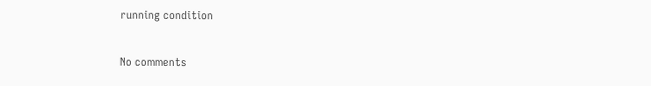running condition

No comments